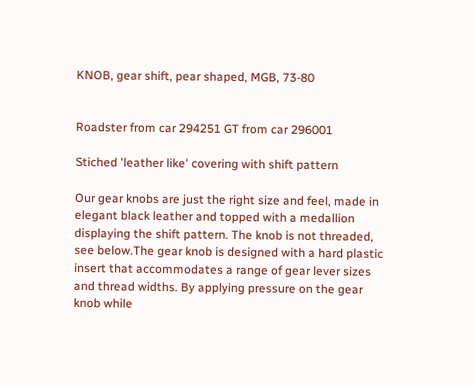KNOB, gear shift, pear shaped, MGB, 73-80


Roadster from car 294251 GT from car 296001

Stiched 'leather like' covering with shift pattern

Our gear knobs are just the right size and feel, made in elegant black leather and topped with a medallion displaying the shift pattern. The knob is not threaded, see below.The gear knob is designed with a hard plastic insert that accommodates a range of gear lever sizes and thread widths. By applying pressure on the gear knob while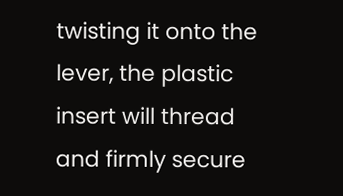twisting it onto the lever, the plastic insert will thread and firmly secure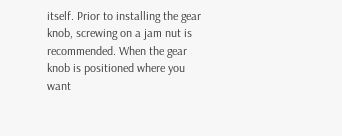itself. Prior to installing the gear knob, screwing on a jam nut is recommended. When the gear knob is positioned where you want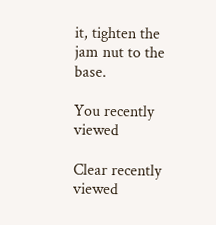it, tighten the jam nut to the base.

You recently viewed

Clear recently viewed